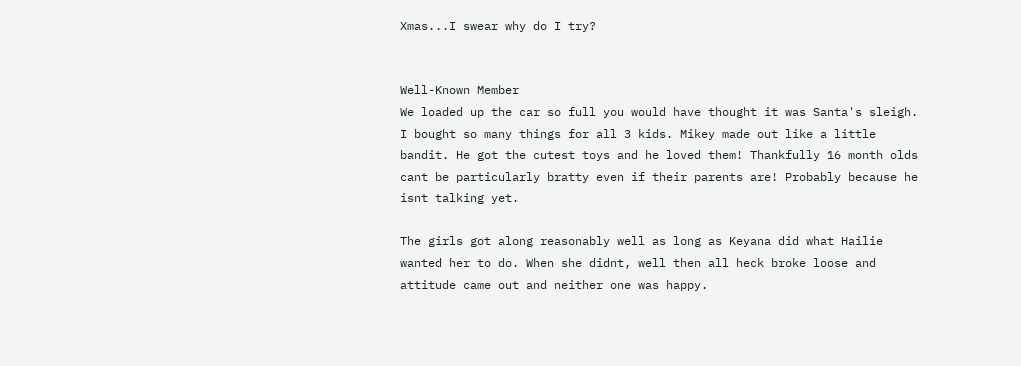Xmas...I swear why do I try?


Well-Known Member
We loaded up the car so full you would have thought it was Santa's sleigh. I bought so many things for all 3 kids. Mikey made out like a little bandit. He got the cutest toys and he loved them! Thankfully 16 month olds cant be particularly bratty even if their parents are! Probably because he isnt talking yet.

The girls got along reasonably well as long as Keyana did what Hailie wanted her to do. When she didnt, well then all heck broke loose and attitude came out and neither one was happy.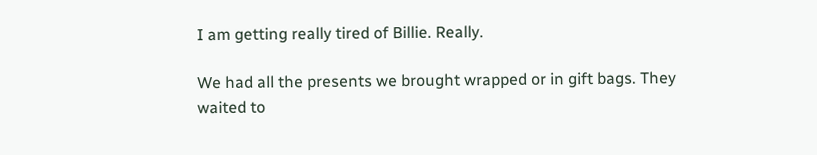I am getting really tired of Billie. Really.

We had all the presents we brought wrapped or in gift bags. They waited to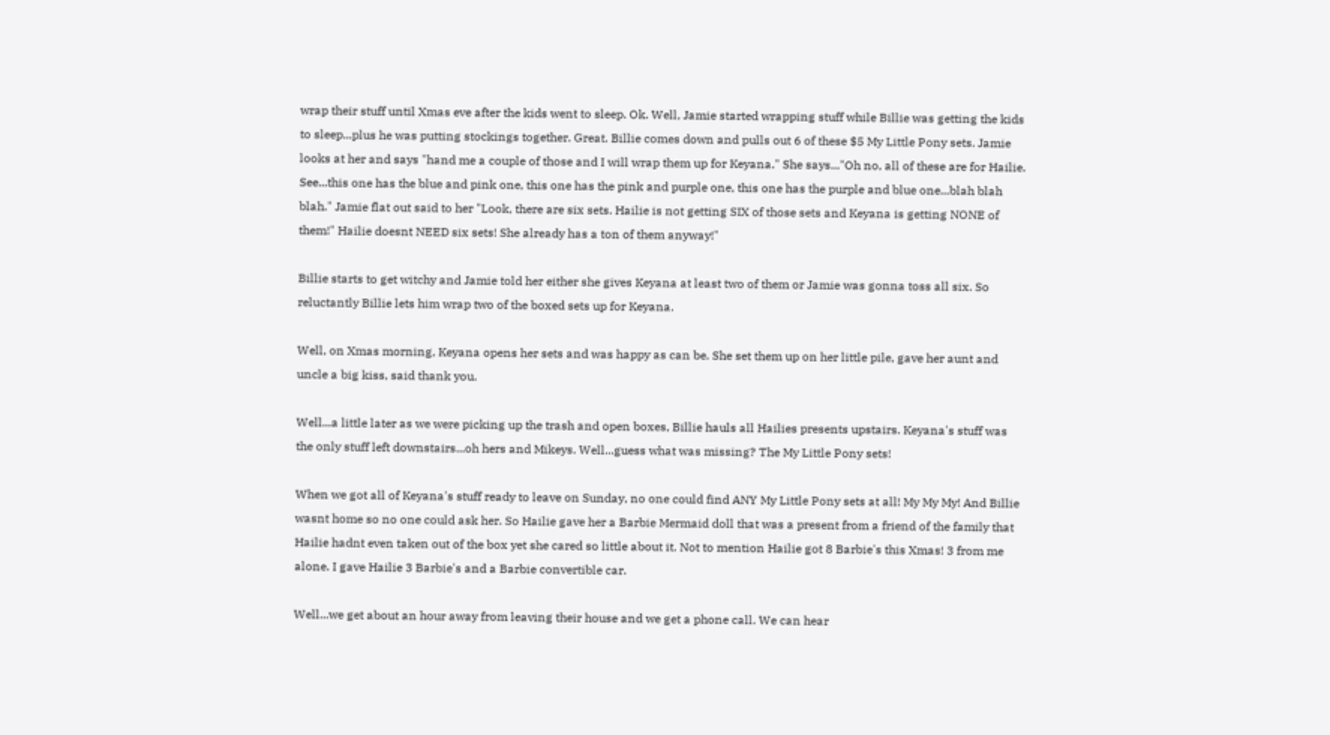wrap their stuff until Xmas eve after the kids went to sleep. Ok. Well, Jamie started wrapping stuff while Billie was getting the kids to sleep...plus he was putting stockings together. Great. Billie comes down and pulls out 6 of these $5 My Little Pony sets. Jamie looks at her and says "hand me a couple of those and I will wrap them up for Keyana." She says..."Oh no, all of these are for Hailie. See...this one has the blue and pink one, this one has the pink and purple one, this one has the purple and blue one...blah blah blah." Jamie flat out said to her "Look, there are six sets. Hailie is not getting SIX of those sets and Keyana is getting NONE of them!" Hailie doesnt NEED six sets! She already has a ton of them anyway!"

Billie starts to get witchy and Jamie told her either she gives Keyana at least two of them or Jamie was gonna toss all six. So reluctantly Billie lets him wrap two of the boxed sets up for Keyana.

Well, on Xmas morning, Keyana opens her sets and was happy as can be. She set them up on her little pile, gave her aunt and uncle a big kiss, said thank you.

Well...a little later as we were picking up the trash and open boxes, Billie hauls all Hailies presents upstairs. Keyana's stuff was the only stuff left downstairs...oh hers and Mikeys. Well...guess what was missing? The My Little Pony sets!

When we got all of Keyana's stuff ready to leave on Sunday, no one could find ANY My Little Pony sets at all! My My My! And Billie wasnt home so no one could ask her. So Hailie gave her a Barbie Mermaid doll that was a present from a friend of the family that Hailie hadnt even taken out of the box yet she cared so little about it. Not to mention Hailie got 8 Barbie's this Xmas! 3 from me alone. I gave Hailie 3 Barbie's and a Barbie convertible car.

Well...we get about an hour away from leaving their house and we get a phone call. We can hear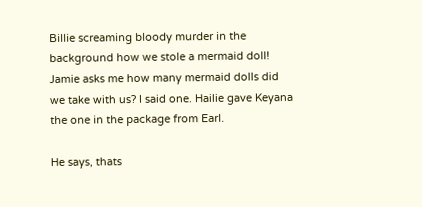Billie screaming bloody murder in the background how we stole a mermaid doll! Jamie asks me how many mermaid dolls did we take with us? I said one. Hailie gave Keyana the one in the package from Earl.

He says, thats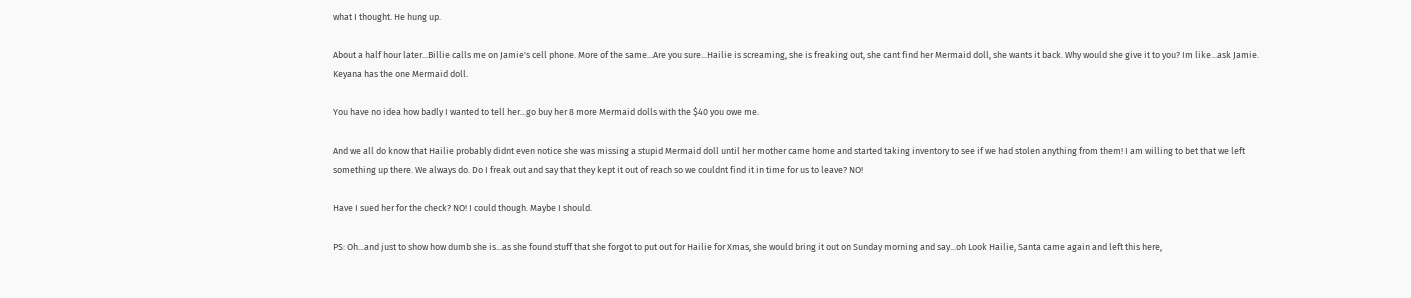what I thought. He hung up.

About a half hour later...Billie calls me on Jamie's cell phone. More of the same...Are you sure...Hailie is screaming, she is freaking out, she cant find her Mermaid doll, she wants it back. Why would she give it to you? Im like...ask Jamie. Keyana has the one Mermaid doll.

You have no idea how badly I wanted to tell her...go buy her 8 more Mermaid dolls with the $40 you owe me.

And we all do know that Hailie probably didnt even notice she was missing a stupid Mermaid doll until her mother came home and started taking inventory to see if we had stolen anything from them! I am willing to bet that we left something up there. We always do. Do I freak out and say that they kept it out of reach so we couldnt find it in time for us to leave? NO!

Have I sued her for the check? NO! I could though. Maybe I should.

PS: Oh...and just to show how dumb she is...as she found stuff that she forgot to put out for Hailie for Xmas, she would bring it out on Sunday morning and say...oh Look Hailie, Santa came again and left this here,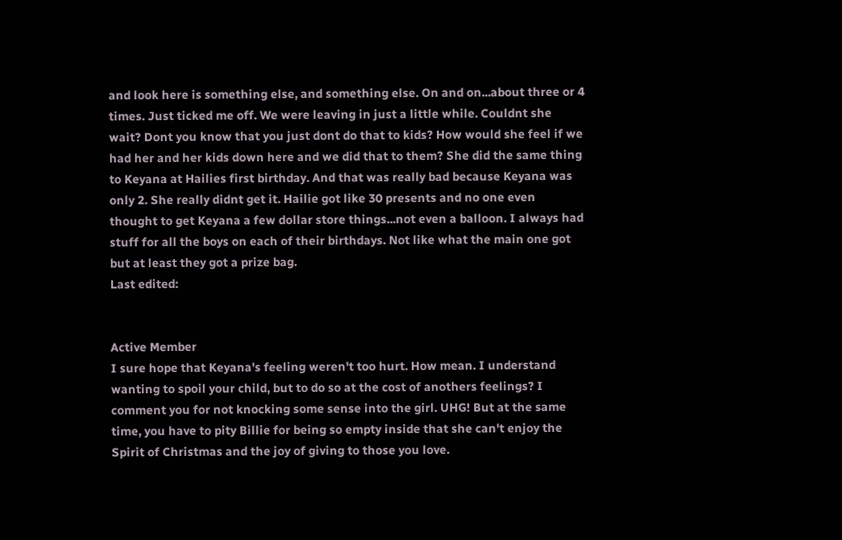and look here is something else, and something else. On and on...about three or 4 times. Just ticked me off. We were leaving in just a little while. Couldnt she wait? Dont you know that you just dont do that to kids? How would she feel if we had her and her kids down here and we did that to them? She did the same thing to Keyana at Hailies first birthday. And that was really bad because Keyana was only 2. She really didnt get it. Hailie got like 30 presents and no one even thought to get Keyana a few dollar store things...not even a balloon. I always had stuff for all the boys on each of their birthdays. Not like what the main one got but at least they got a prize bag.
Last edited:


Active Member
I sure hope that Keyana's feeling weren't too hurt. How mean. I understand wanting to spoil your child, but to do so at the cost of anothers feelings? I comment you for not knocking some sense into the girl. UHG! But at the same time, you have to pity Billie for being so empty inside that she can't enjoy the Spirit of Christmas and the joy of giving to those you love.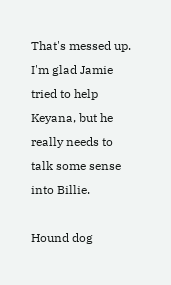That's messed up. I'm glad Jamie tried to help Keyana, but he really needs to talk some sense into Billie.

Hound dog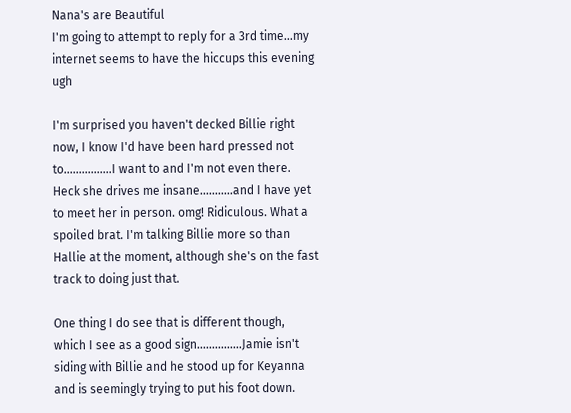Nana's are Beautiful
I'm going to attempt to reply for a 3rd time...my internet seems to have the hiccups this evening ugh

I'm surprised you haven't decked Billie right now, I know I'd have been hard pressed not to................I want to and I'm not even there. Heck she drives me insane...........and I have yet to meet her in person. omg! Ridiculous. What a spoiled brat. I'm talking Billie more so than Hallie at the moment, although she's on the fast track to doing just that.

One thing I do see that is different though, which I see as a good sign...............Jamie isn't siding with Billie and he stood up for Keyanna and is seemingly trying to put his foot down.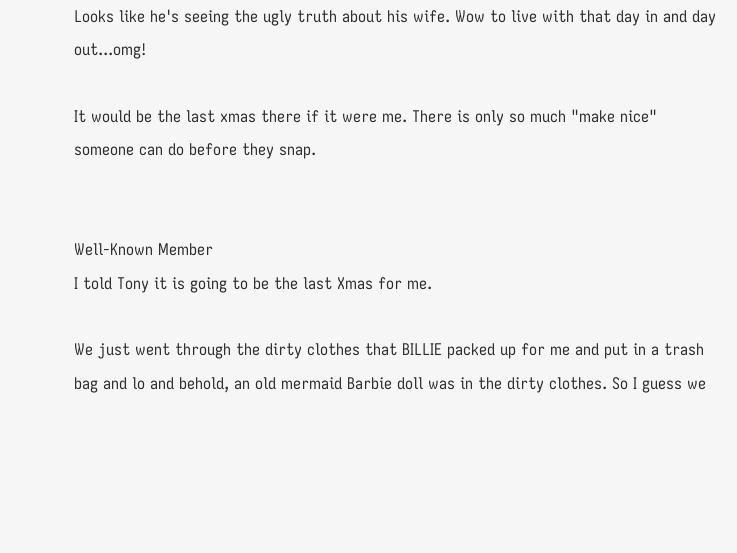Looks like he's seeing the ugly truth about his wife. Wow to live with that day in and day out...omg!

It would be the last xmas there if it were me. There is only so much "make nice" someone can do before they snap.


Well-Known Member
I told Tony it is going to be the last Xmas for me.

We just went through the dirty clothes that BILLIE packed up for me and put in a trash bag and lo and behold, an old mermaid Barbie doll was in the dirty clothes. So I guess we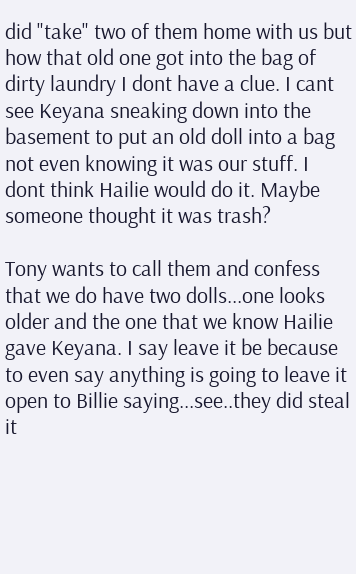did "take" two of them home with us but how that old one got into the bag of dirty laundry I dont have a clue. I cant see Keyana sneaking down into the basement to put an old doll into a bag not even knowing it was our stuff. I dont think Hailie would do it. Maybe someone thought it was trash?

Tony wants to call them and confess that we do have two dolls...one looks older and the one that we know Hailie gave Keyana. I say leave it be because to even say anything is going to leave it open to Billie saying...see..they did steal it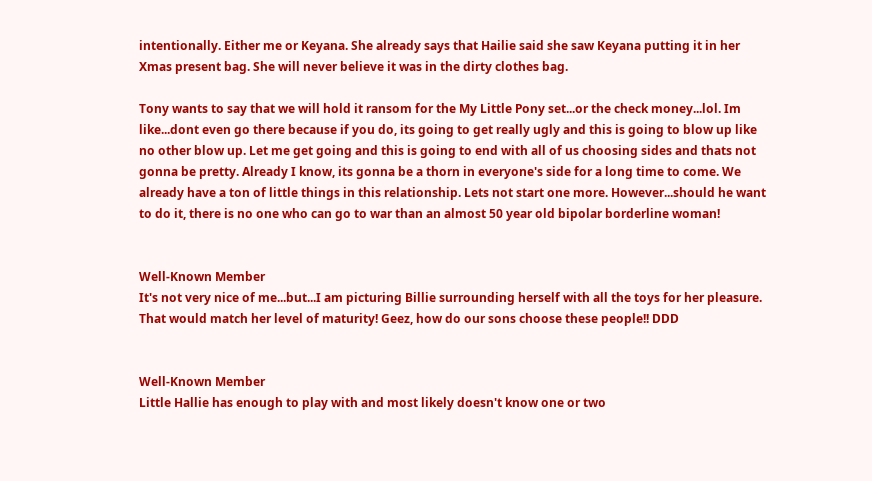intentionally. Either me or Keyana. She already says that Hailie said she saw Keyana putting it in her Xmas present bag. She will never believe it was in the dirty clothes bag.

Tony wants to say that we will hold it ransom for the My Little Pony set...or the check money...lol. Im like...dont even go there because if you do, its going to get really ugly and this is going to blow up like no other blow up. Let me get going and this is going to end with all of us choosing sides and thats not gonna be pretty. Already I know, its gonna be a thorn in everyone's side for a long time to come. We already have a ton of little things in this relationship. Lets not start one more. However...should he want to do it, there is no one who can go to war than an almost 50 year old bipolar borderline woman!


Well-Known Member
It's not very nice of me...but...I am picturing Billie surrounding herself with all the toys for her pleasure. That would match her level of maturity! Geez, how do our sons choose these people!! DDD


Well-Known Member
Little Hallie has enough to play with and most likely doesn't know one or two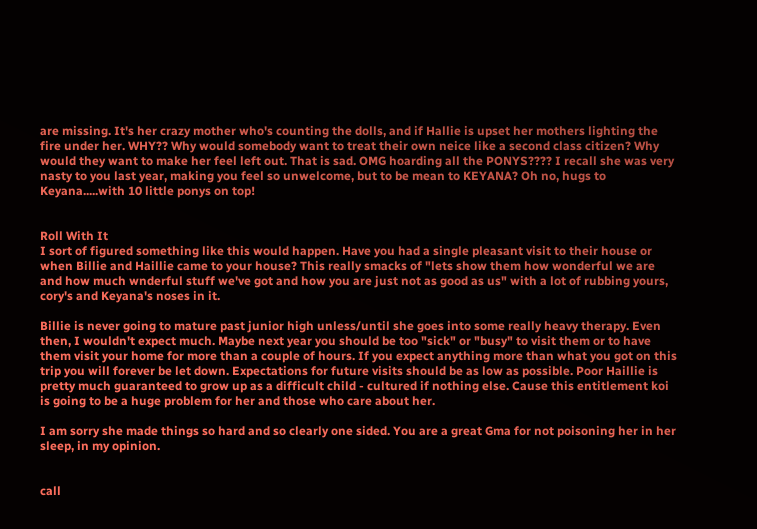are missing. It's her crazy mother who's counting the dolls, and if Hallie is upset her mothers lighting the fire under her. WHY?? Why would somebody want to treat their own neice like a second class citizen? Why would they want to make her feel left out. That is sad. OMG hoarding all the PONYS???? I recall she was very nasty to you last year, making you feel so unwelcome, but to be mean to KEYANA? Oh no, hugs to Keyana.....with 10 little ponys on top!


Roll With It
I sort of figured something like this would happen. Have you had a single pleasant visit to their house or when Billie and Haillie came to your house? This really smacks of "lets show them how wonderful we are and how much wnderful stuff we've got and how you are just not as good as us" with a lot of rubbing yours, cory's and Keyana's noses in it.

Billie is never going to mature past junior high unless/until she goes into some really heavy therapy. Even then, I wouldn't expect much. Maybe next year you should be too "sick" or "busy" to visit them or to have them visit your home for more than a couple of hours. If you expect anything more than what you got on this trip you will forever be let down. Expectations for future visits should be as low as possible. Poor Haillie is pretty much guaranteed to grow up as a difficult child - cultured if nothing else. Cause this entitlement koi is going to be a huge problem for her and those who care about her.

I am sorry she made things so hard and so clearly one sided. You are a great Gma for not poisoning her in her sleep, in my opinion.


call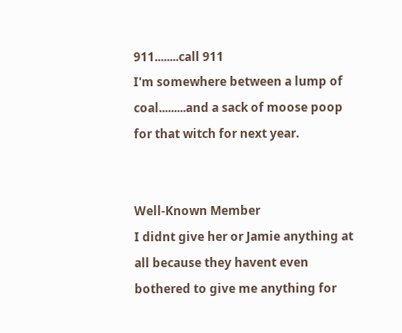911........call 911
I'm somewhere between a lump of coal.........and a sack of moose poop for that witch for next year.


Well-Known Member
I didnt give her or Jamie anything at all because they havent even bothered to give me anything for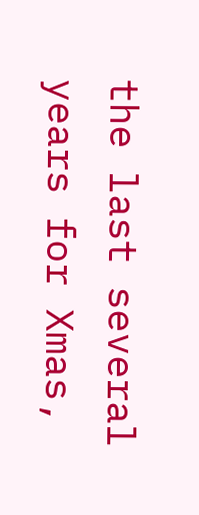the last several years for Xmas,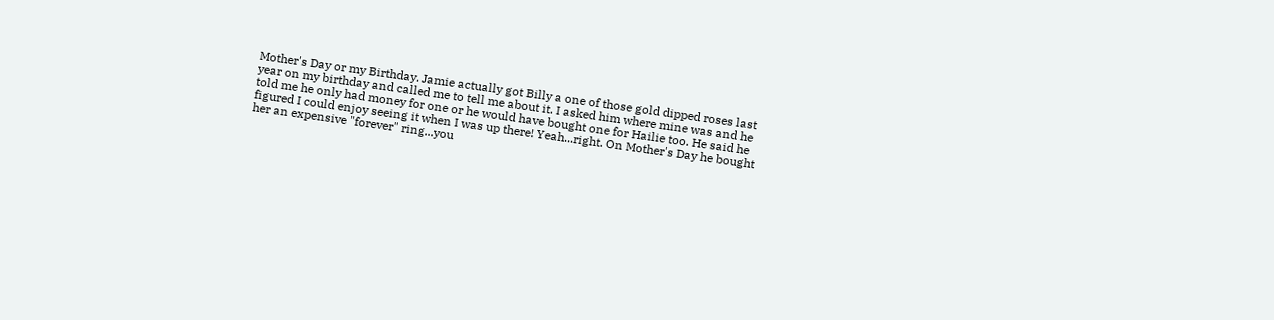Mother's Day or my Birthday. Jamie actually got Billy a one of those gold dipped roses last year on my birthday and called me to tell me about it. I asked him where mine was and he told me he only had money for one or he would have bought one for Hailie too. He said he figured I could enjoy seeing it when I was up there! Yeah...right. On Mother's Day he bought her an expensive "forever" ring...you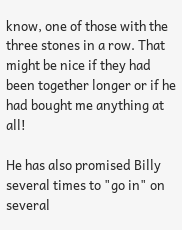know, one of those with the three stones in a row. That might be nice if they had been together longer or if he had bought me anything at all!

He has also promised Billy several times to "go in" on several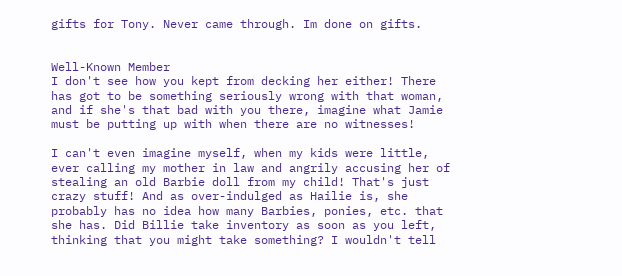gifts for Tony. Never came through. Im done on gifts.


Well-Known Member
I don't see how you kept from decking her either! There has got to be something seriously wrong with that woman, and if she's that bad with you there, imagine what Jamie must be putting up with when there are no witnesses!

I can't even imagine myself, when my kids were little, ever calling my mother in law and angrily accusing her of stealing an old Barbie doll from my child! That's just crazy stuff! And as over-indulged as Hailie is, she probably has no idea how many Barbies, ponies, etc. that she has. Did Billie take inventory as soon as you left, thinking that you might take something? I wouldn't tell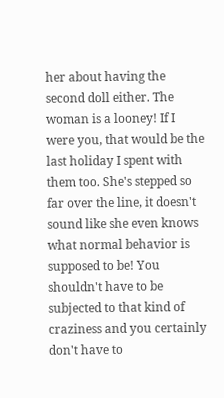her about having the second doll either. The woman is a looney! If I were you, that would be the last holiday I spent with them too. She's stepped so far over the line, it doesn't sound like she even knows what normal behavior is supposed to be! You shouldn't have to be subjected to that kind of craziness and you certainly don't have to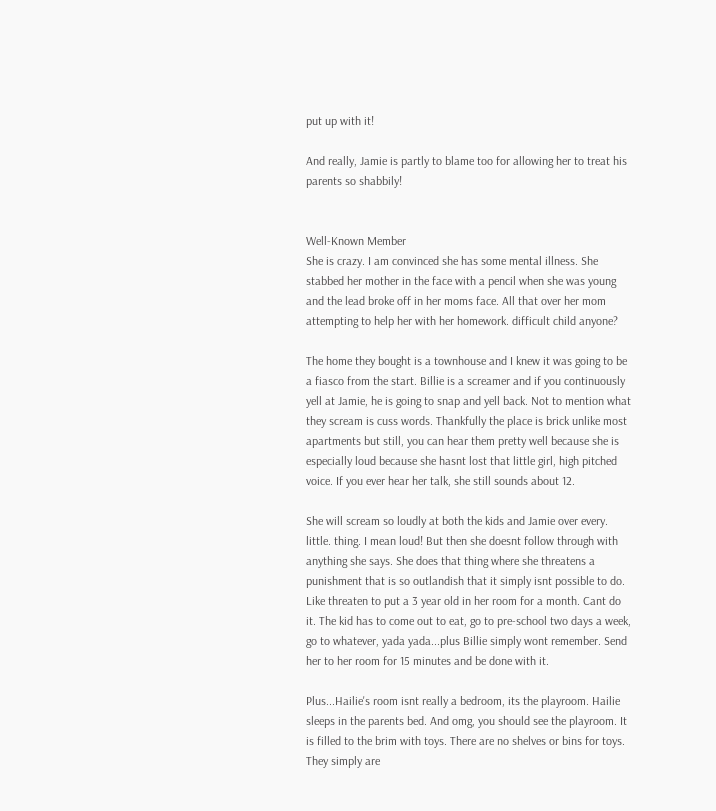put up with it!

And really, Jamie is partly to blame too for allowing her to treat his parents so shabbily!


Well-Known Member
She is crazy. I am convinced she has some mental illness. She stabbed her mother in the face with a pencil when she was young and the lead broke off in her moms face. All that over her mom attempting to help her with her homework. difficult child anyone?

The home they bought is a townhouse and I knew it was going to be a fiasco from the start. Billie is a screamer and if you continuously yell at Jamie, he is going to snap and yell back. Not to mention what they scream is cuss words. Thankfully the place is brick unlike most apartments but still, you can hear them pretty well because she is especially loud because she hasnt lost that little girl, high pitched voice. If you ever hear her talk, she still sounds about 12.

She will scream so loudly at both the kids and Jamie over every. little. thing. I mean loud! But then she doesnt follow through with anything she says. She does that thing where she threatens a punishment that is so outlandish that it simply isnt possible to do. Like threaten to put a 3 year old in her room for a month. Cant do it. The kid has to come out to eat, go to pre-school two days a week, go to whatever, yada yada...plus Billie simply wont remember. Send her to her room for 15 minutes and be done with it.

Plus...Hailie's room isnt really a bedroom, its the playroom. Hailie sleeps in the parents bed. And omg, you should see the playroom. It is filled to the brim with toys. There are no shelves or bins for toys. They simply are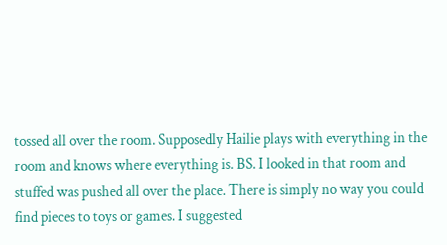tossed all over the room. Supposedly Hailie plays with everything in the room and knows where everything is. BS. I looked in that room and stuffed was pushed all over the place. There is simply no way you could find pieces to toys or games. I suggested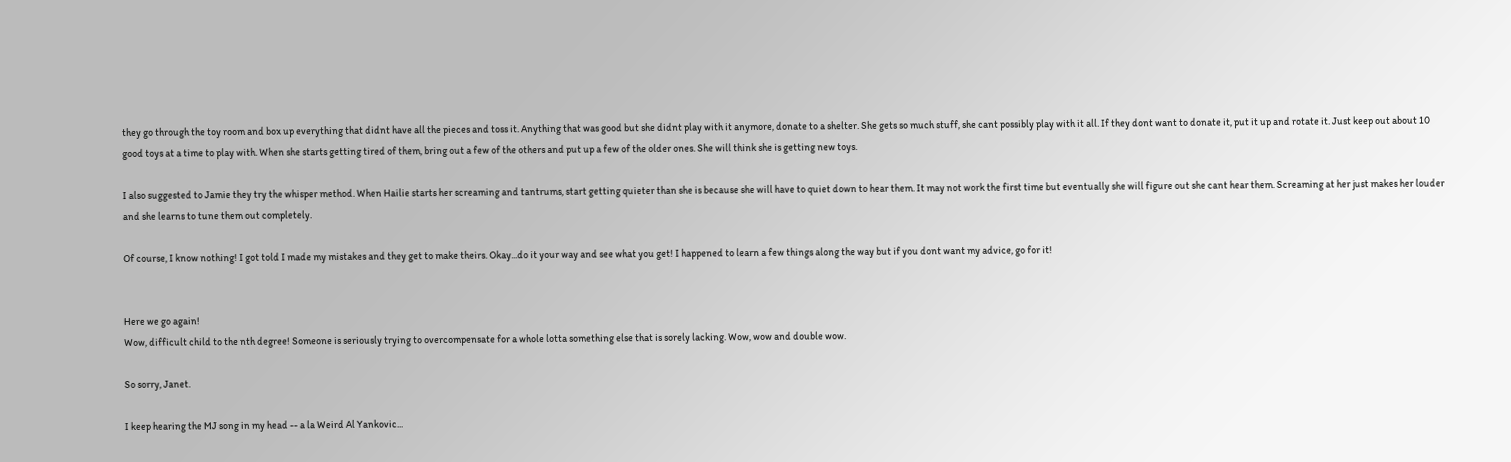they go through the toy room and box up everything that didnt have all the pieces and toss it. Anything that was good but she didnt play with it anymore, donate to a shelter. She gets so much stuff, she cant possibly play with it all. If they dont want to donate it, put it up and rotate it. Just keep out about 10 good toys at a time to play with. When she starts getting tired of them, bring out a few of the others and put up a few of the older ones. She will think she is getting new toys.

I also suggested to Jamie they try the whisper method. When Hailie starts her screaming and tantrums, start getting quieter than she is because she will have to quiet down to hear them. It may not work the first time but eventually she will figure out she cant hear them. Screaming at her just makes her louder and she learns to tune them out completely.

Of course, I know nothing! I got told I made my mistakes and they get to make theirs. Okay...do it your way and see what you get! I happened to learn a few things along the way but if you dont want my advice, go for it!


Here we go again!
Wow, difficult child to the nth degree! Someone is seriously trying to overcompensate for a whole lotta something else that is sorely lacking. Wow, wow and double wow.

So sorry, Janet.

I keep hearing the MJ song in my head -- a la Weird Al Yankovic...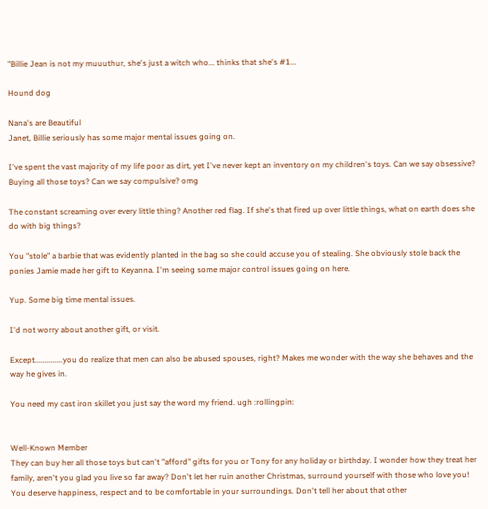"Billie Jean is not my muuuthur, she's just a witch who... thinks that she's #1...

Hound dog

Nana's are Beautiful
Janet, Billie seriously has some major mental issues going on.

I've spent the vast majority of my life poor as dirt, yet I've never kept an inventory on my children's toys. Can we say obsessive? Buying all those toys? Can we say compulsive? omg

The constant screaming over every little thing? Another red flag. If she's that fired up over little things, what on earth does she do with big things?

You "stole" a barbie that was evidently planted in the bag so she could accuse you of stealing. She obviously stole back the ponies Jamie made her gift to Keyanna. I'm seeing some major control issues going on here.

Yup. Some big time mental issues.

I'd not worry about another gift, or visit.

Except..............you do realize that men can also be abused spouses, right? Makes me wonder with the way she behaves and the way he gives in.

You need my cast iron skillet you just say the word my friend. ugh :rollingpin:


Well-Known Member
They can buy her all those toys but can't "afford" gifts for you or Tony for any holiday or birthday. I wonder how they treat her family, aren't you glad you live so far away? Don't let her ruin another Christmas, surround yourself with those who love you! You deserve happiness, respect and to be comfortable in your surroundings. Don't tell her about that other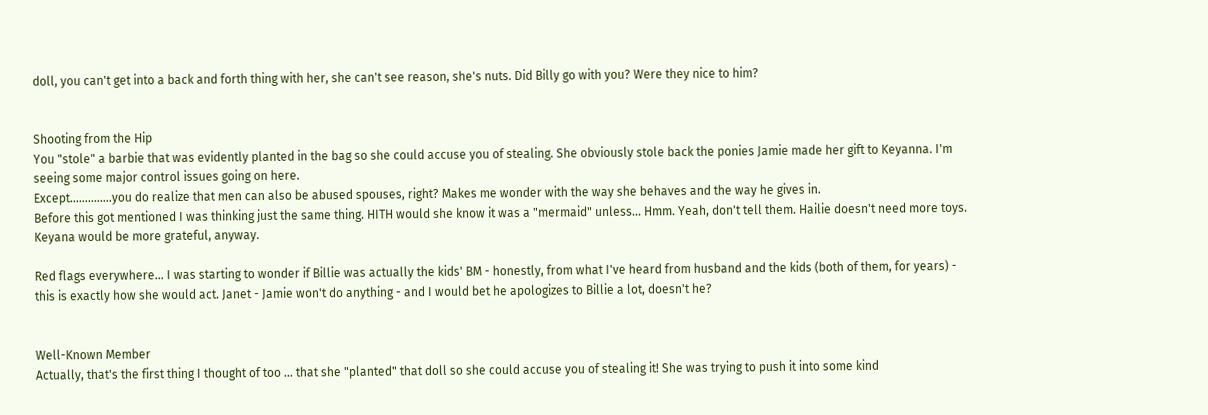doll, you can't get into a back and forth thing with her, she can't see reason, she's nuts. Did Billy go with you? Were they nice to him?


Shooting from the Hip
You "stole" a barbie that was evidently planted in the bag so she could accuse you of stealing. She obviously stole back the ponies Jamie made her gift to Keyanna. I'm seeing some major control issues going on here.
Except..............you do realize that men can also be abused spouses, right? Makes me wonder with the way she behaves and the way he gives in.
Before this got mentioned I was thinking just the same thing. HITH would she know it was a "mermaid" unless... Hmm. Yeah, don't tell them. Hailie doesn't need more toys. Keyana would be more grateful, anyway.

Red flags everywhere... I was starting to wonder if Billie was actually the kids' BM - honestly, from what I've heard from husband and the kids (both of them, for years) - this is exactly how she would act. Janet - Jamie won't do anything - and I would bet he apologizes to Billie a lot, doesn't he?


Well-Known Member
Actually, that's the first thing I thought of too ... that she "planted" that doll so she could accuse you of stealing it! She was trying to push it into some kind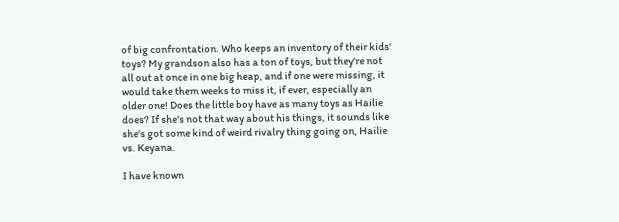of big confrontation. Who keeps an inventory of their kids' toys? My grandson also has a ton of toys, but they're not all out at once in one big heap, and if one were missing, it would take them weeks to miss it, if ever, especially an older one! Does the little boy have as many toys as Hailie does? If she's not that way about his things, it sounds like she's got some kind of weird rivalry thing going on, Hailie vs. Keyana.

I have known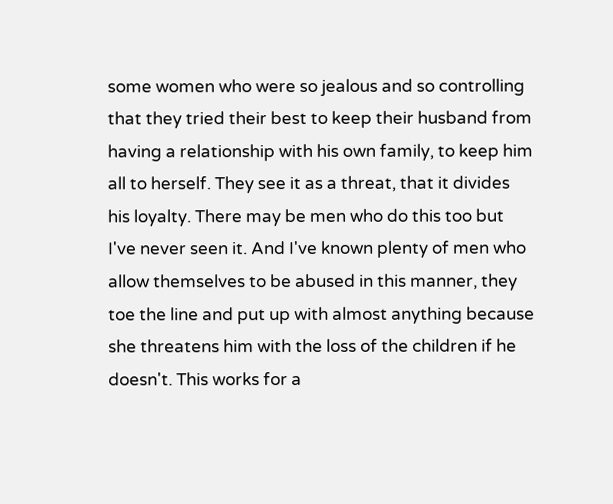some women who were so jealous and so controlling that they tried their best to keep their husband from having a relationship with his own family, to keep him all to herself. They see it as a threat, that it divides his loyalty. There may be men who do this too but I've never seen it. And I've known plenty of men who allow themselves to be abused in this manner, they toe the line and put up with almost anything because she threatens him with the loss of the children if he doesn't. This works for a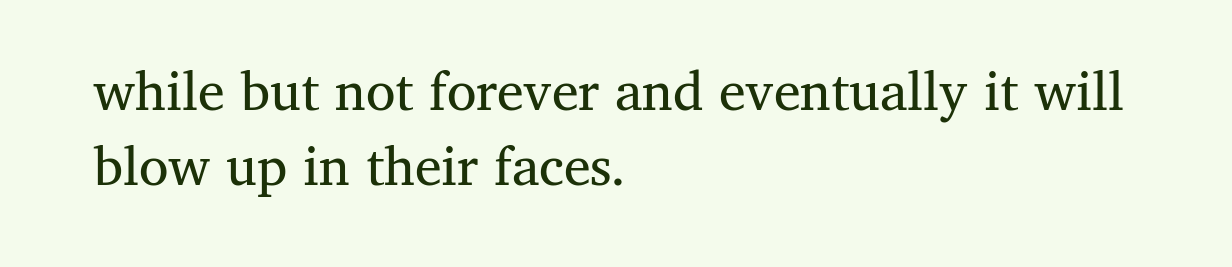while but not forever and eventually it will blow up in their faces.